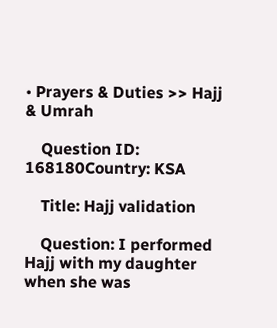• Prayers & Duties >> Hajj & Umrah

    Question ID: 168180Country: KSA

    Title: Hajj validation

    Question: I performed Hajj with my daughter when she was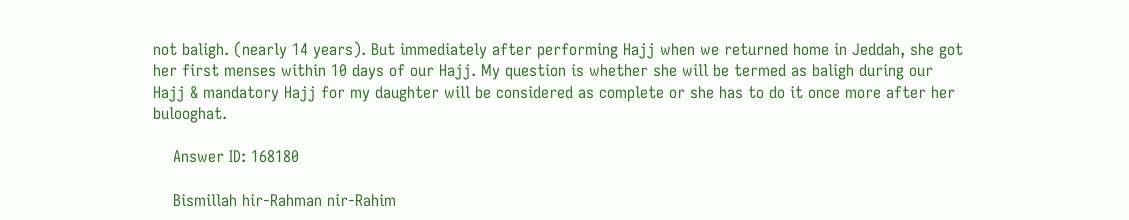not baligh. (nearly 14 years). But immediately after performing Hajj when we returned home in Jeddah, she got her first menses within 10 days of our Hajj. My question is whether she will be termed as baligh during our Hajj & mandatory Hajj for my daughter will be considered as complete or she has to do it once more after her bulooghat.

    Answer ID: 168180

    Bismillah hir-Rahman nir-Rahim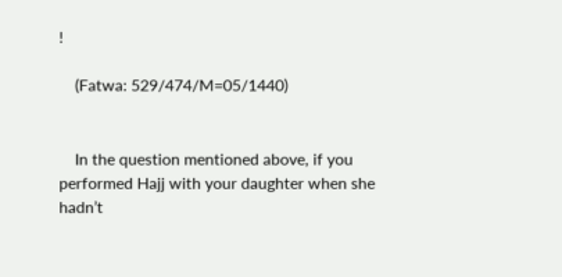!

    (Fatwa: 529/474/M=05/1440)


    In the question mentioned above, if you performed Hajj with your daughter when she hadn’t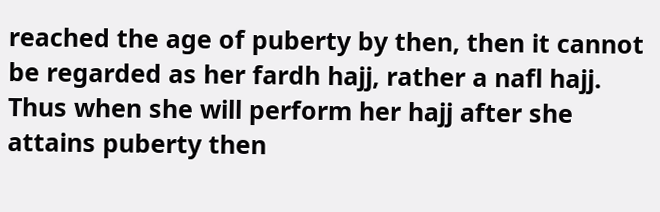reached the age of puberty by then, then it cannot be regarded as her fardh hajj, rather a nafl hajj. Thus when she will perform her hajj after she attains puberty then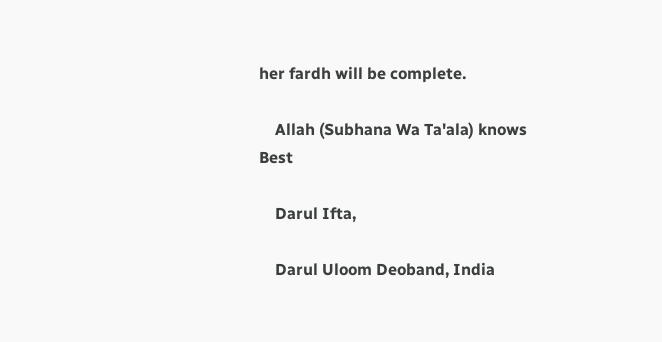her fardh will be complete.

    Allah (Subhana Wa Ta'ala) knows Best

    Darul Ifta,

    Darul Uloom Deoband, India